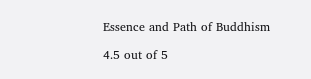Essence and Path of Buddhism

4.5 out of 5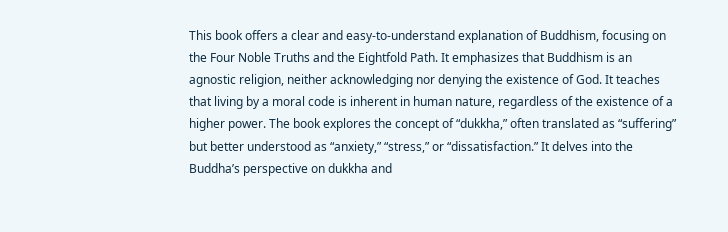This book offers a clear and easy-to-understand explanation of Buddhism, focusing on the Four Noble Truths and the Eightfold Path. It emphasizes that Buddhism is an agnostic religion, neither acknowledging nor denying the existence of God. It teaches that living by a moral code is inherent in human nature, regardless of the existence of a higher power. The book explores the concept of “dukkha,” often translated as “suffering” but better understood as “anxiety,” “stress,” or “dissatisfaction.” It delves into the Buddha’s perspective on dukkha and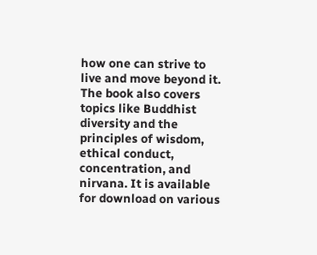how one can strive to live and move beyond it. The book also covers topics like Buddhist diversity and the principles of wisdom, ethical conduct, concentration, and nirvana. It is available for download on various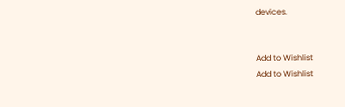devices.


Add to Wishlist
Add to Wishlist